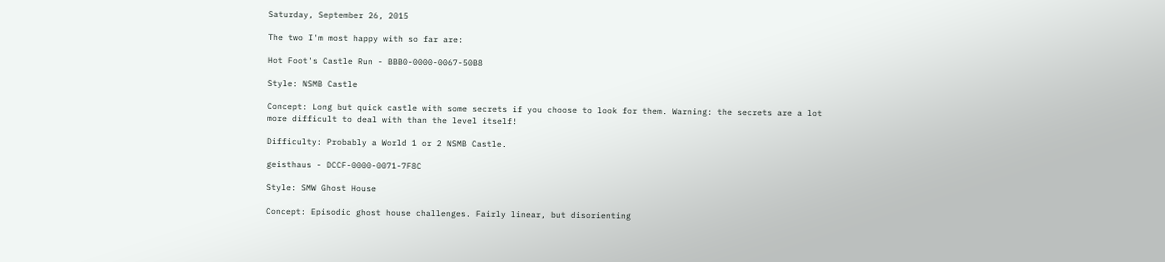Saturday, September 26, 2015

The two I'm most happy with so far are:

Hot Foot's Castle Run - BBB0-0000-0067-50B8

Style: NSMB Castle

Concept: Long but quick castle with some secrets if you choose to look for them. Warning: the secrets are a lot more difficult to deal with than the level itself!

Difficulty: Probably a World 1 or 2 NSMB Castle.

geisthaus - DCCF-0000-0071-7F8C

Style: SMW Ghost House

Concept: Episodic ghost house challenges. Fairly linear, but disorienting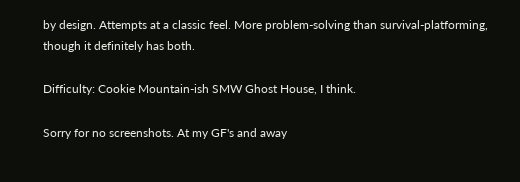by design. Attempts at a classic feel. More problem-solving than survival-platforming, though it definitely has both.

Difficulty: Cookie Mountain-ish SMW Ghost House, I think.

Sorry for no screenshots. At my GF's and away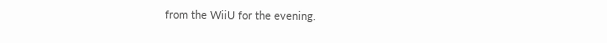from the WiiU for the evening.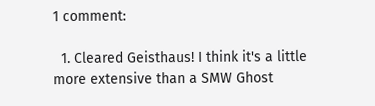1 comment:

  1. Cleared Geisthaus! I think it's a little more extensive than a SMW Ghost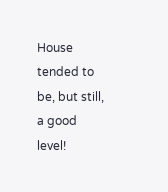House tended to be, but still, a good level!